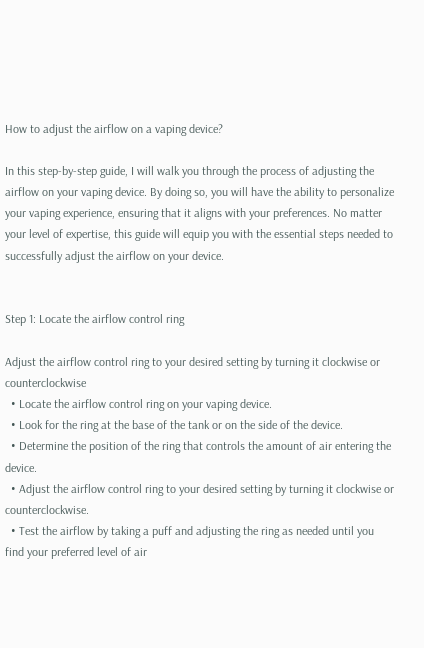How to adjust the airflow on a vaping device?

In this step-by-step guide, I will walk you through the process of adjusting the airflow on your vaping device. By doing so, you will have the ability to personalize your vaping experience, ensuring that it aligns with your preferences. No matter your level of expertise, this guide will equip you with the essential steps needed to successfully adjust the airflow on your device.


Step 1: Locate the airflow control ring

Adjust the airflow control ring to your desired setting by turning it clockwise or counterclockwise
  • Locate the airflow control ring on your vaping device.
  • Look for the ring at the base of the tank or on the side of the device.
  • Determine the position of the ring that controls the amount of air entering the device.
  • Adjust the airflow control ring to your desired setting by turning it clockwise or counterclockwise.
  • Test the airflow by taking a puff and adjusting the ring as needed until you find your preferred level of air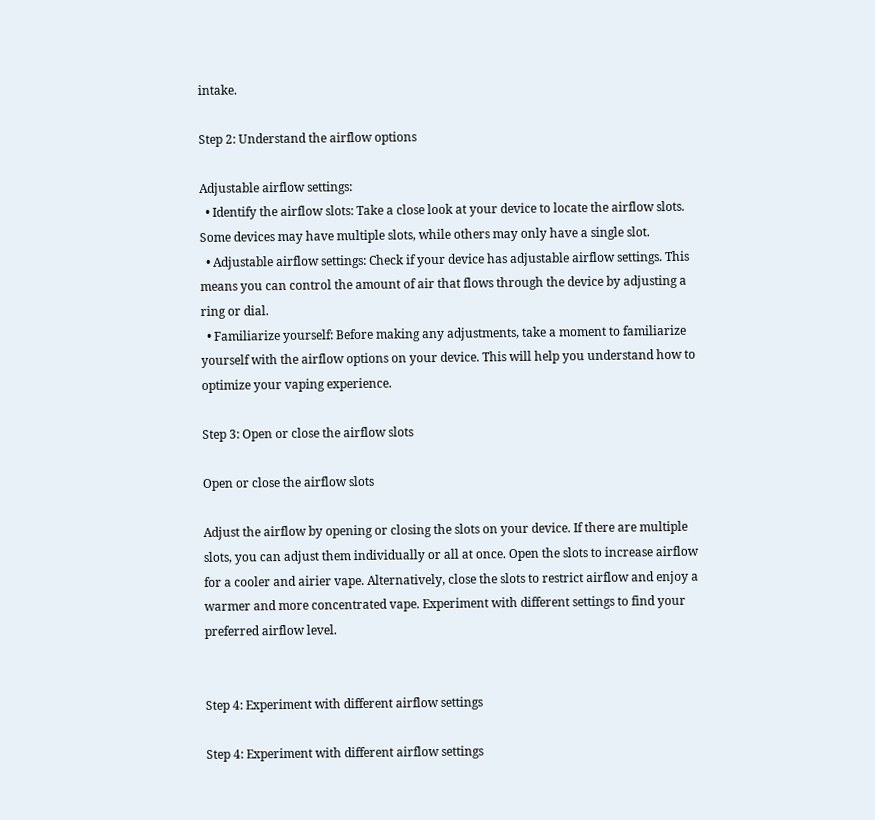intake.

Step 2: Understand the airflow options

Adjustable airflow settings:
  • Identify the airflow slots: Take a close look at your device to locate the airflow slots. Some devices may have multiple slots, while others may only have a single slot.
  • Adjustable airflow settings: Check if your device has adjustable airflow settings. This means you can control the amount of air that flows through the device by adjusting a ring or dial.
  • Familiarize yourself: Before making any adjustments, take a moment to familiarize yourself with the airflow options on your device. This will help you understand how to optimize your vaping experience.

Step 3: Open or close the airflow slots

Open or close the airflow slots

Adjust the airflow by opening or closing the slots on your device. If there are multiple slots, you can adjust them individually or all at once. Open the slots to increase airflow for a cooler and airier vape. Alternatively, close the slots to restrict airflow and enjoy a warmer and more concentrated vape. Experiment with different settings to find your preferred airflow level.


Step 4: Experiment with different airflow settings

Step 4: Experiment with different airflow settings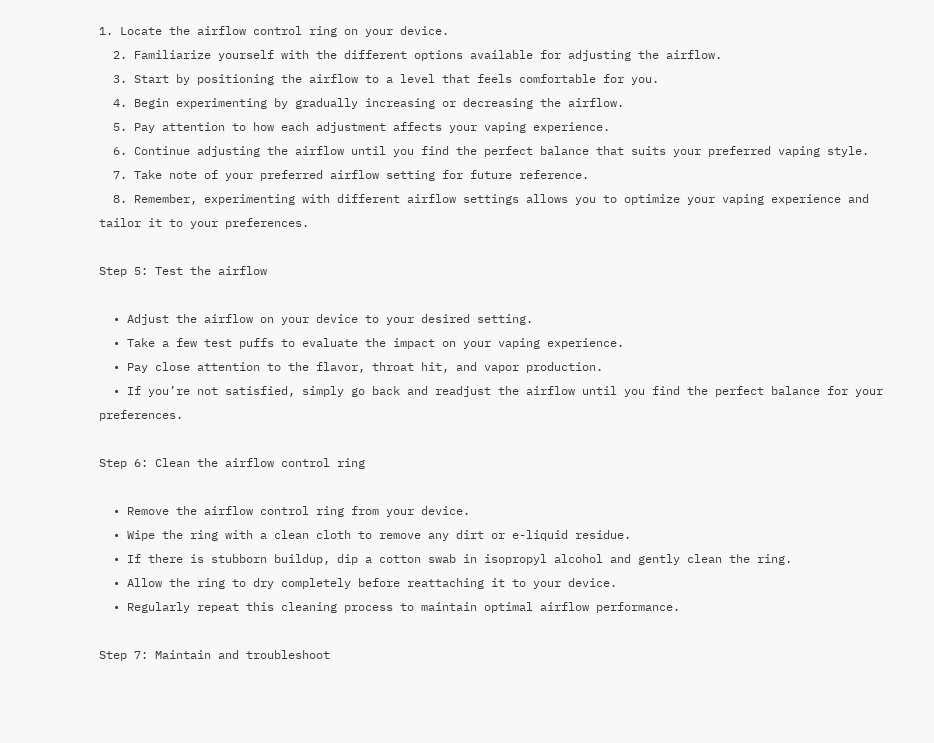1. Locate the airflow control ring on your device.
  2. Familiarize yourself with the different options available for adjusting the airflow.
  3. Start by positioning the airflow to a level that feels comfortable for you.
  4. Begin experimenting by gradually increasing or decreasing the airflow.
  5. Pay attention to how each adjustment affects your vaping experience.
  6. Continue adjusting the airflow until you find the perfect balance that suits your preferred vaping style.
  7. Take note of your preferred airflow setting for future reference.
  8. Remember, experimenting with different airflow settings allows you to optimize your vaping experience and tailor it to your preferences.

Step 5: Test the airflow

  • Adjust the airflow on your device to your desired setting.
  • Take a few test puffs to evaluate the impact on your vaping experience.
  • Pay close attention to the flavor, throat hit, and vapor production.
  • If you’re not satisfied, simply go back and readjust the airflow until you find the perfect balance for your preferences.

Step 6: Clean the airflow control ring

  • Remove the airflow control ring from your device.
  • Wipe the ring with a clean cloth to remove any dirt or e-liquid residue.
  • If there is stubborn buildup, dip a cotton swab in isopropyl alcohol and gently clean the ring.
  • Allow the ring to dry completely before reattaching it to your device.
  • Regularly repeat this cleaning process to maintain optimal airflow performance.

Step 7: Maintain and troubleshoot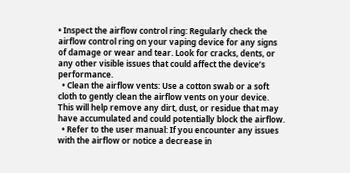• Inspect the airflow control ring: Regularly check the airflow control ring on your vaping device for any signs of damage or wear and tear. Look for cracks, dents, or any other visible issues that could affect the device’s performance.
  • Clean the airflow vents: Use a cotton swab or a soft cloth to gently clean the airflow vents on your device. This will help remove any dirt, dust, or residue that may have accumulated and could potentially block the airflow.
  • Refer to the user manual: If you encounter any issues with the airflow or notice a decrease in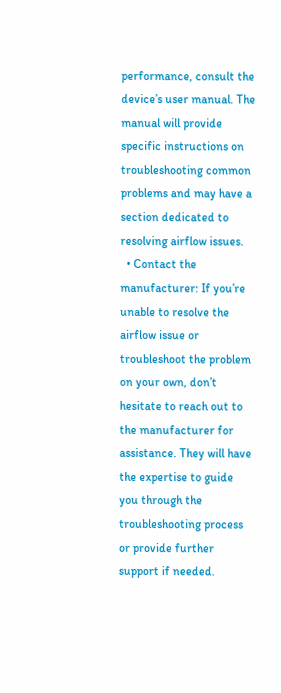performance, consult the device’s user manual. The manual will provide specific instructions on troubleshooting common problems and may have a section dedicated to resolving airflow issues.
  • Contact the manufacturer: If you’re unable to resolve the airflow issue or troubleshoot the problem on your own, don’t hesitate to reach out to the manufacturer for assistance. They will have the expertise to guide you through the troubleshooting process or provide further support if needed.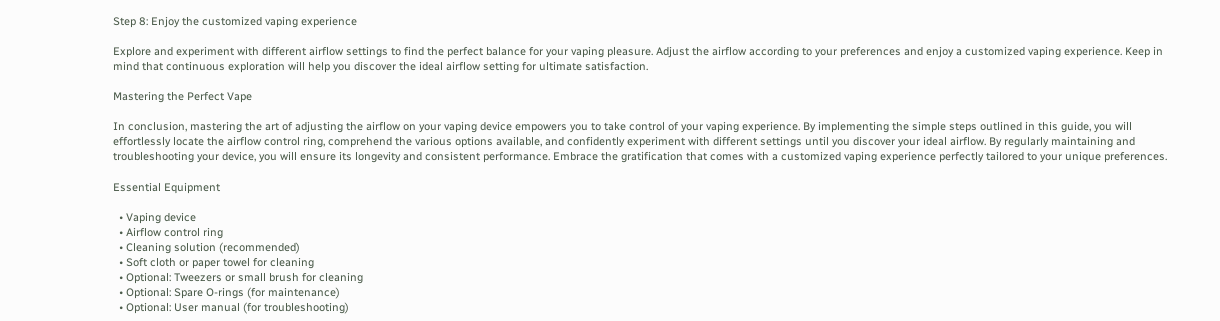Step 8: Enjoy the customized vaping experience

Explore and experiment with different airflow settings to find the perfect balance for your vaping pleasure. Adjust the airflow according to your preferences and enjoy a customized vaping experience. Keep in mind that continuous exploration will help you discover the ideal airflow setting for ultimate satisfaction.

Mastering the Perfect Vape

In conclusion, mastering the art of adjusting the airflow on your vaping device empowers you to take control of your vaping experience. By implementing the simple steps outlined in this guide, you will effortlessly locate the airflow control ring, comprehend the various options available, and confidently experiment with different settings until you discover your ideal airflow. By regularly maintaining and troubleshooting your device, you will ensure its longevity and consistent performance. Embrace the gratification that comes with a customized vaping experience perfectly tailored to your unique preferences.

Essential Equipment

  • Vaping device
  • Airflow control ring
  • Cleaning solution (recommended)
  • Soft cloth or paper towel for cleaning
  • Optional: Tweezers or small brush for cleaning
  • Optional: Spare O-rings (for maintenance)
  • Optional: User manual (for troubleshooting)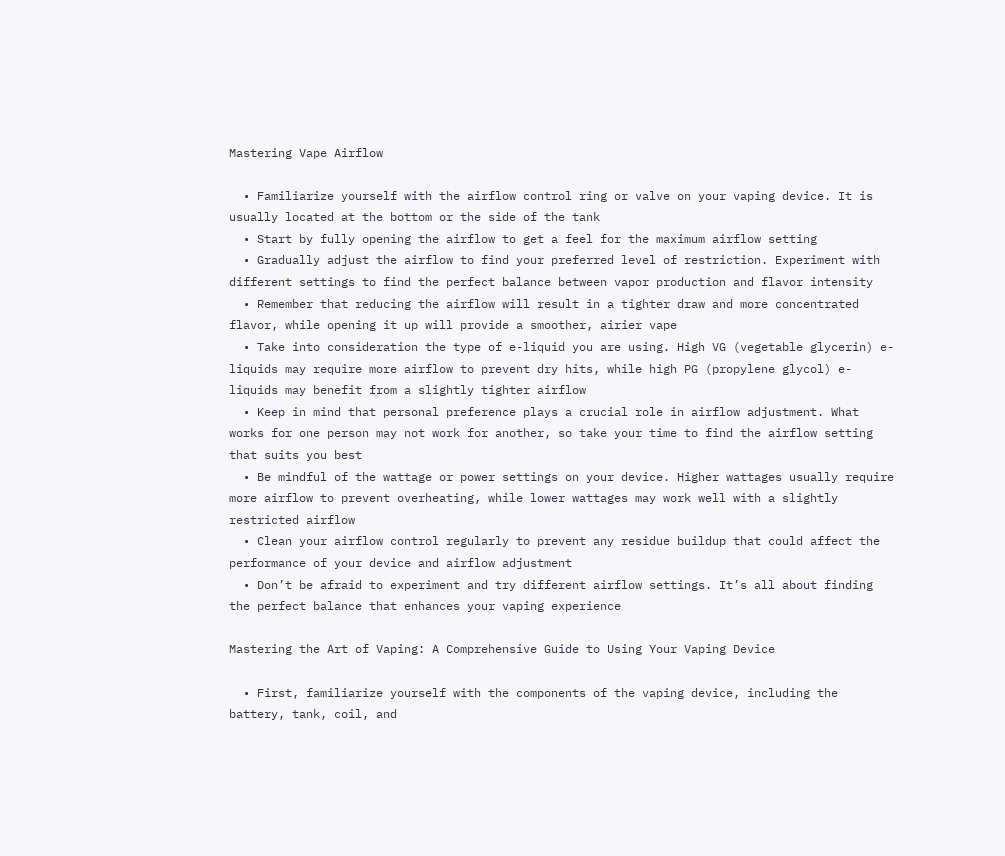Mastering Vape Airflow

  • Familiarize yourself with the airflow control ring or valve on your vaping device. It is usually located at the bottom or the side of the tank
  • Start by fully opening the airflow to get a feel for the maximum airflow setting
  • Gradually adjust the airflow to find your preferred level of restriction. Experiment with different settings to find the perfect balance between vapor production and flavor intensity
  • Remember that reducing the airflow will result in a tighter draw and more concentrated flavor, while opening it up will provide a smoother, airier vape
  • Take into consideration the type of e-liquid you are using. High VG (vegetable glycerin) e-liquids may require more airflow to prevent dry hits, while high PG (propylene glycol) e-liquids may benefit from a slightly tighter airflow
  • Keep in mind that personal preference plays a crucial role in airflow adjustment. What works for one person may not work for another, so take your time to find the airflow setting that suits you best
  • Be mindful of the wattage or power settings on your device. Higher wattages usually require more airflow to prevent overheating, while lower wattages may work well with a slightly restricted airflow
  • Clean your airflow control regularly to prevent any residue buildup that could affect the performance of your device and airflow adjustment
  • Don’t be afraid to experiment and try different airflow settings. It’s all about finding the perfect balance that enhances your vaping experience

Mastering the Art of Vaping: A Comprehensive Guide to Using Your Vaping Device

  • First, familiarize yourself with the components of the vaping device, including the battery, tank, coil, and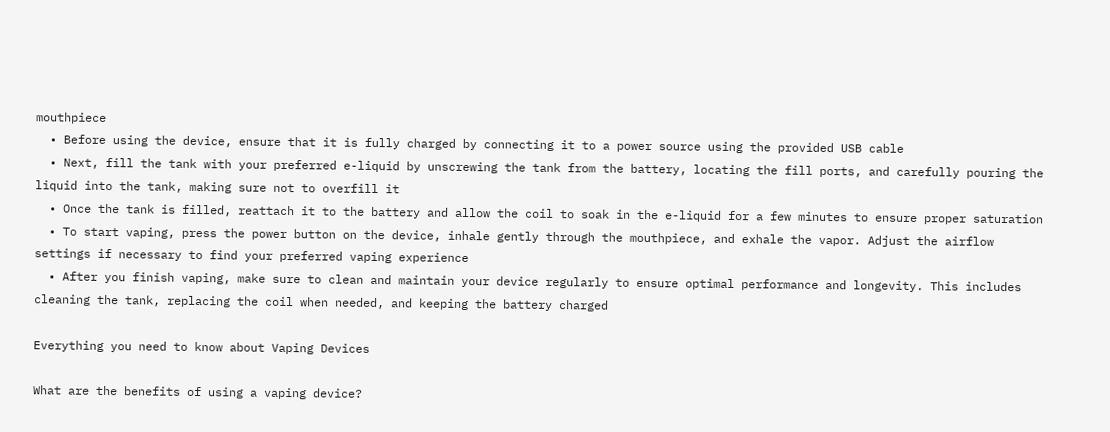mouthpiece
  • Before using the device, ensure that it is fully charged by connecting it to a power source using the provided USB cable
  • Next, fill the tank with your preferred e-liquid by unscrewing the tank from the battery, locating the fill ports, and carefully pouring the liquid into the tank, making sure not to overfill it
  • Once the tank is filled, reattach it to the battery and allow the coil to soak in the e-liquid for a few minutes to ensure proper saturation
  • To start vaping, press the power button on the device, inhale gently through the mouthpiece, and exhale the vapor. Adjust the airflow settings if necessary to find your preferred vaping experience
  • After you finish vaping, make sure to clean and maintain your device regularly to ensure optimal performance and longevity. This includes cleaning the tank, replacing the coil when needed, and keeping the battery charged

Everything you need to know about Vaping Devices

What are the benefits of using a vaping device?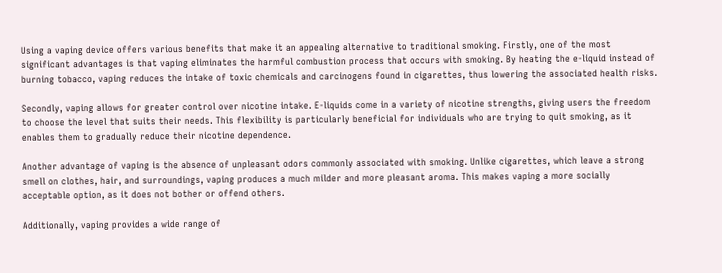Using a vaping device offers various benefits that make it an appealing alternative to traditional smoking. Firstly, one of the most significant advantages is that vaping eliminates the harmful combustion process that occurs with smoking. By heating the e-liquid instead of burning tobacco, vaping reduces the intake of toxic chemicals and carcinogens found in cigarettes, thus lowering the associated health risks.

Secondly, vaping allows for greater control over nicotine intake. E-liquids come in a variety of nicotine strengths, giving users the freedom to choose the level that suits their needs. This flexibility is particularly beneficial for individuals who are trying to quit smoking, as it enables them to gradually reduce their nicotine dependence.

Another advantage of vaping is the absence of unpleasant odors commonly associated with smoking. Unlike cigarettes, which leave a strong smell on clothes, hair, and surroundings, vaping produces a much milder and more pleasant aroma. This makes vaping a more socially acceptable option, as it does not bother or offend others.

Additionally, vaping provides a wide range of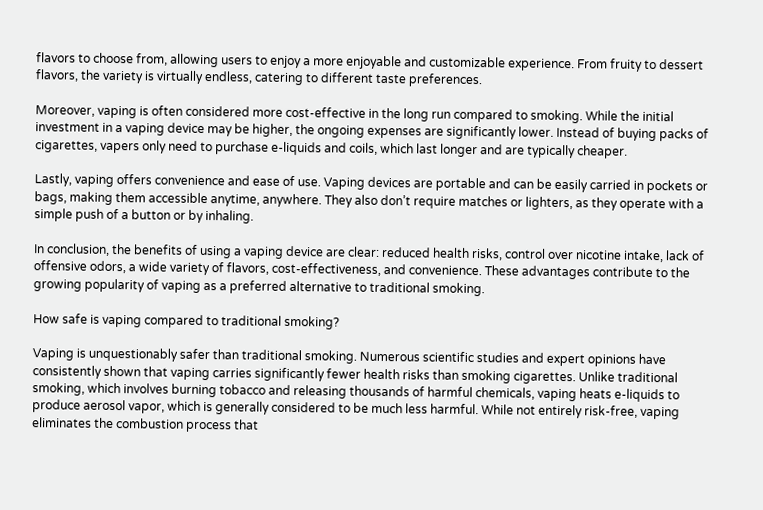flavors to choose from, allowing users to enjoy a more enjoyable and customizable experience. From fruity to dessert flavors, the variety is virtually endless, catering to different taste preferences.

Moreover, vaping is often considered more cost-effective in the long run compared to smoking. While the initial investment in a vaping device may be higher, the ongoing expenses are significantly lower. Instead of buying packs of cigarettes, vapers only need to purchase e-liquids and coils, which last longer and are typically cheaper.

Lastly, vaping offers convenience and ease of use. Vaping devices are portable and can be easily carried in pockets or bags, making them accessible anytime, anywhere. They also don’t require matches or lighters, as they operate with a simple push of a button or by inhaling.

In conclusion, the benefits of using a vaping device are clear: reduced health risks, control over nicotine intake, lack of offensive odors, a wide variety of flavors, cost-effectiveness, and convenience. These advantages contribute to the growing popularity of vaping as a preferred alternative to traditional smoking.

How safe is vaping compared to traditional smoking?

Vaping is unquestionably safer than traditional smoking. Numerous scientific studies and expert opinions have consistently shown that vaping carries significantly fewer health risks than smoking cigarettes. Unlike traditional smoking, which involves burning tobacco and releasing thousands of harmful chemicals, vaping heats e-liquids to produce aerosol vapor, which is generally considered to be much less harmful. While not entirely risk-free, vaping eliminates the combustion process that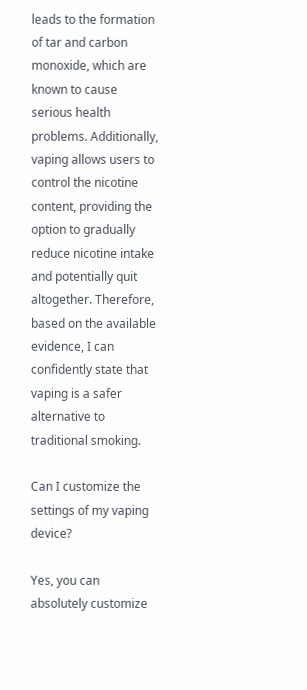leads to the formation of tar and carbon monoxide, which are known to cause serious health problems. Additionally, vaping allows users to control the nicotine content, providing the option to gradually reduce nicotine intake and potentially quit altogether. Therefore, based on the available evidence, I can confidently state that vaping is a safer alternative to traditional smoking.

Can I customize the settings of my vaping device?

Yes, you can absolutely customize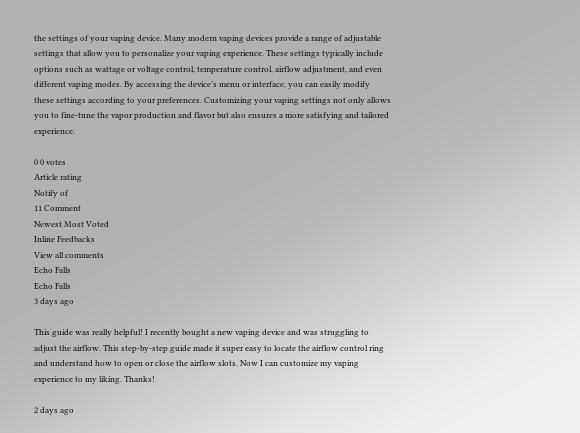the settings of your vaping device. Many modern vaping devices provide a range of adjustable settings that allow you to personalize your vaping experience. These settings typically include options such as wattage or voltage control, temperature control, airflow adjustment, and even different vaping modes. By accessing the device’s menu or interface, you can easily modify these settings according to your preferences. Customizing your vaping settings not only allows you to fine-tune the vapor production and flavor but also ensures a more satisfying and tailored experience.

0 0 votes
Article rating
Notify of
11 Comment
Newest Most Voted
Inline Feedbacks
View all comments
Echo Falls
Echo Falls
3 days ago

This guide was really helpful! I recently bought a new vaping device and was struggling to adjust the airflow. This step-by-step guide made it super easy to locate the airflow control ring and understand how to open or close the airflow slots. Now I can customize my vaping experience to my liking. Thanks!

2 days ago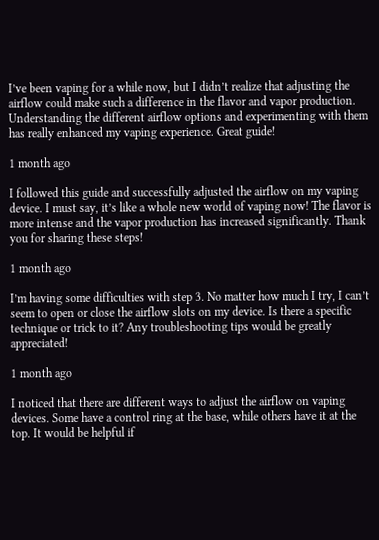I’ve been vaping for a while now, but I didn’t realize that adjusting the airflow could make such a difference in the flavor and vapor production. Understanding the different airflow options and experimenting with them has really enhanced my vaping experience. Great guide!

1 month ago

I followed this guide and successfully adjusted the airflow on my vaping device. I must say, it’s like a whole new world of vaping now! The flavor is more intense and the vapor production has increased significantly. Thank you for sharing these steps!

1 month ago

I’m having some difficulties with step 3. No matter how much I try, I can’t seem to open or close the airflow slots on my device. Is there a specific technique or trick to it? Any troubleshooting tips would be greatly appreciated!

1 month ago

I noticed that there are different ways to adjust the airflow on vaping devices. Some have a control ring at the base, while others have it at the top. It would be helpful if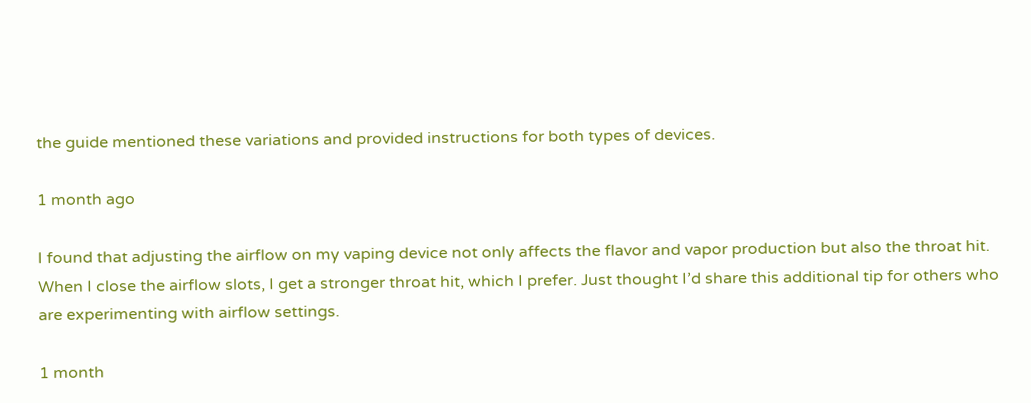the guide mentioned these variations and provided instructions for both types of devices.

1 month ago

I found that adjusting the airflow on my vaping device not only affects the flavor and vapor production but also the throat hit. When I close the airflow slots, I get a stronger throat hit, which I prefer. Just thought I’d share this additional tip for others who are experimenting with airflow settings.

1 month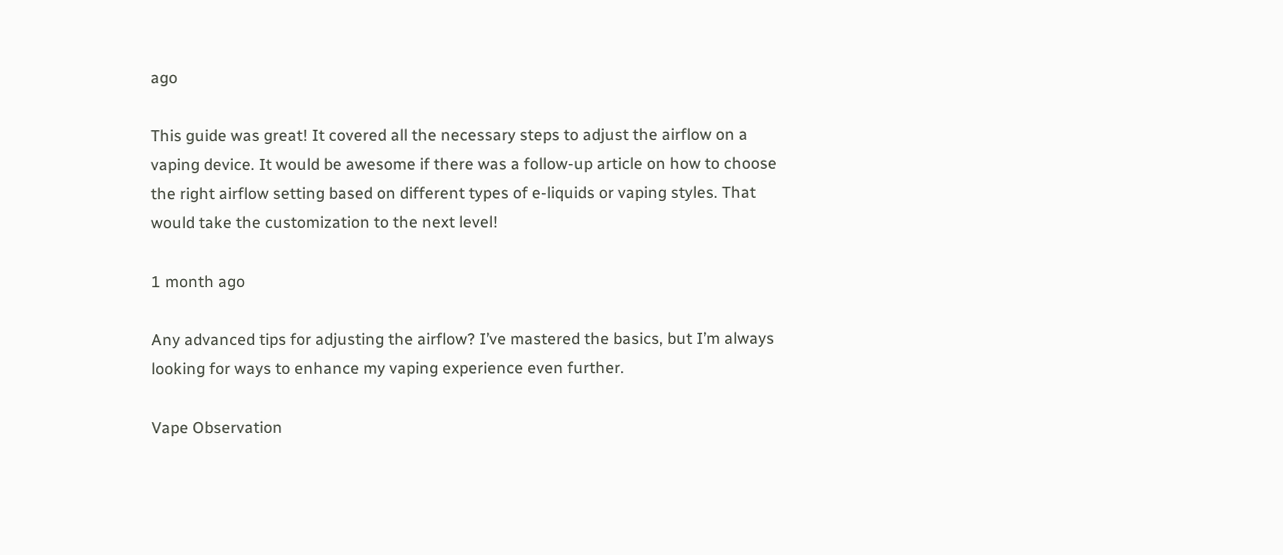ago

This guide was great! It covered all the necessary steps to adjust the airflow on a vaping device. It would be awesome if there was a follow-up article on how to choose the right airflow setting based on different types of e-liquids or vaping styles. That would take the customization to the next level!

1 month ago

Any advanced tips for adjusting the airflow? I’ve mastered the basics, but I’m always looking for ways to enhance my vaping experience even further.

Vape Observation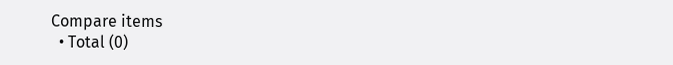Compare items
  • Total (0)